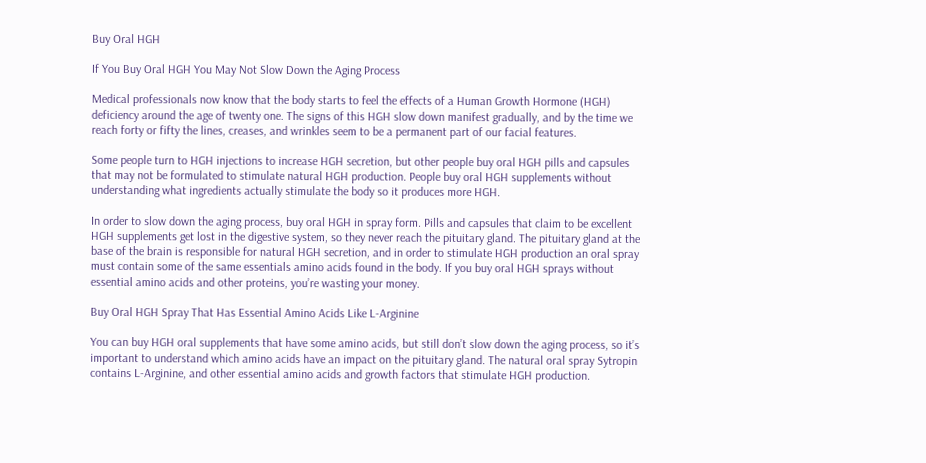Buy Oral HGH

If You Buy Oral HGH You May Not Slow Down the Aging Process

Medical professionals now know that the body starts to feel the effects of a Human Growth Hormone (HGH) deficiency around the age of twenty one. The signs of this HGH slow down manifest gradually, and by the time we reach forty or fifty the lines, creases, and wrinkles seem to be a permanent part of our facial features.

Some people turn to HGH injections to increase HGH secretion, but other people buy oral HGH pills and capsules that may not be formulated to stimulate natural HGH production. People buy oral HGH supplements without understanding what ingredients actually stimulate the body so it produces more HGH.

In order to slow down the aging process, buy oral HGH in spray form. Pills and capsules that claim to be excellent HGH supplements get lost in the digestive system, so they never reach the pituitary gland. The pituitary gland at the base of the brain is responsible for natural HGH secretion, and in order to stimulate HGH production an oral spray must contain some of the same essentials amino acids found in the body. If you buy oral HGH sprays without essential amino acids and other proteins, you’re wasting your money.

Buy Oral HGH Spray That Has Essential Amino Acids Like L-Arginine

You can buy HGH oral supplements that have some amino acids, but still don’t slow down the aging process, so it’s important to understand which amino acids have an impact on the pituitary gland. The natural oral spray Sytropin contains L-Arginine, and other essential amino acids and growth factors that stimulate HGH production.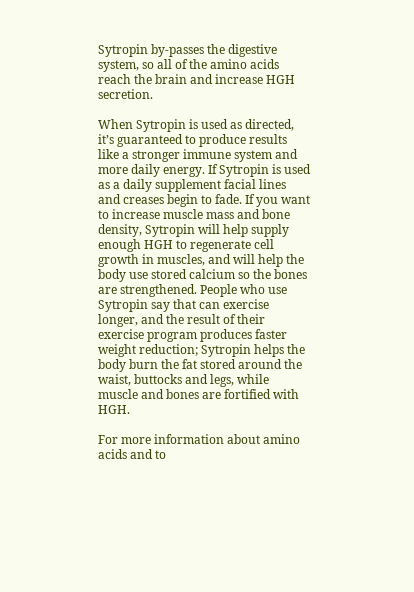Sytropin by-passes the digestive system, so all of the amino acids reach the brain and increase HGH secretion.

When Sytropin is used as directed, it’s guaranteed to produce results like a stronger immune system and more daily energy. If Sytropin is used as a daily supplement facial lines and creases begin to fade. If you want to increase muscle mass and bone density, Sytropin will help supply enough HGH to regenerate cell growth in muscles, and will help the body use stored calcium so the bones are strengthened. People who use Sytropin say that can exercise longer, and the result of their exercise program produces faster weight reduction; Sytropin helps the body burn the fat stored around the waist, buttocks and legs, while muscle and bones are fortified with HGH.

For more information about amino acids and to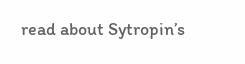read about Sytropin’s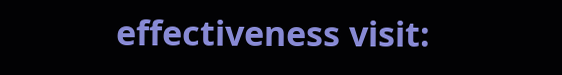effectiveness visit: